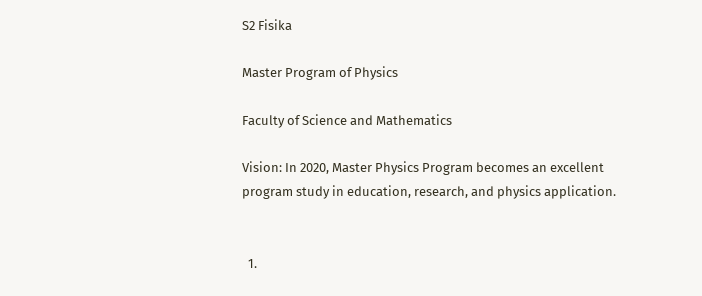S2 Fisika

Master Program of Physics

Faculty of Science and Mathematics

Vision: In 2020, Master Physics Program becomes an excellent program study in education, research, and physics application.


  1.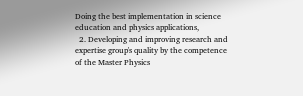Doing the best implementation in science education and physics applications,
  2. Developing and improving research and expertise group's quality by the competence of the Master Physics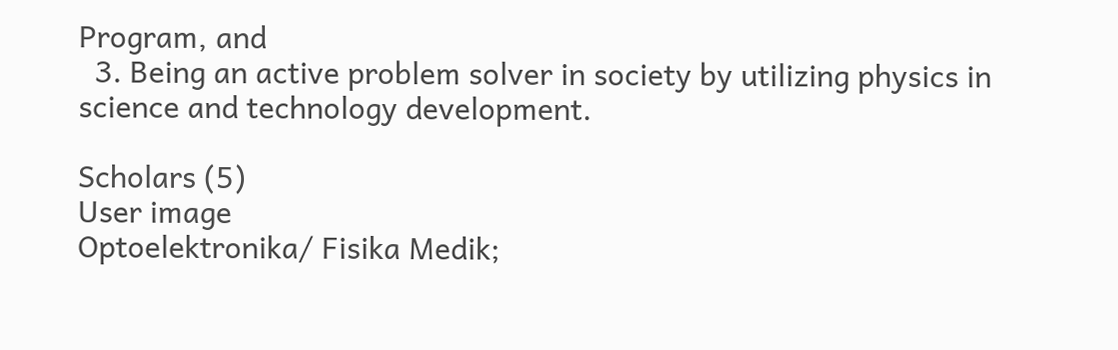Program, and
  3. Being an active problem solver in society by utilizing physics in science and technology development.

Scholars (5)
User image
Optoelektronika/ Fisika Medik;